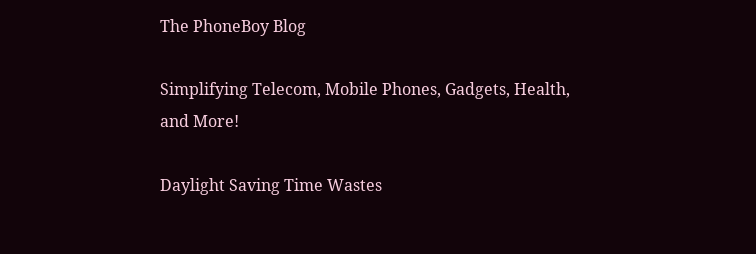The PhoneBoy Blog

Simplifying Telecom, Mobile Phones, Gadgets, Health, and More!

Daylight Saving Time Wastes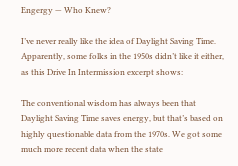Engergy — Who Knew?

I’ve never really like the idea of Daylight Saving Time. Apparently, some folks in the 1950s didn’t like it either, as this Drive In Intermission excerpt shows:

The conventional wisdom has always been that Daylight Saving Time saves energy, but that’s based on highly questionable data from the 1970s. We got some much more recent data when the state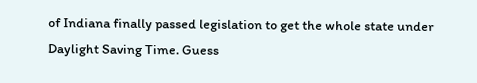of Indiana finally passed legislation to get the whole state under Daylight Saving Time. Guess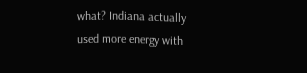what? Indiana actually used more energy with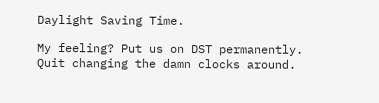Daylight Saving Time.

My feeling? Put us on DST permanently. Quit changing the damn clocks around.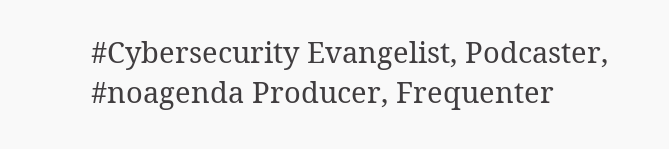#Cybersecurity Evangelist, Podcaster, #noagenda Producer, Frequenter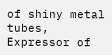of shiny metal tubes, Expressor of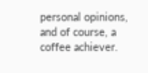personal opinions, and of course, a coffee achiever.